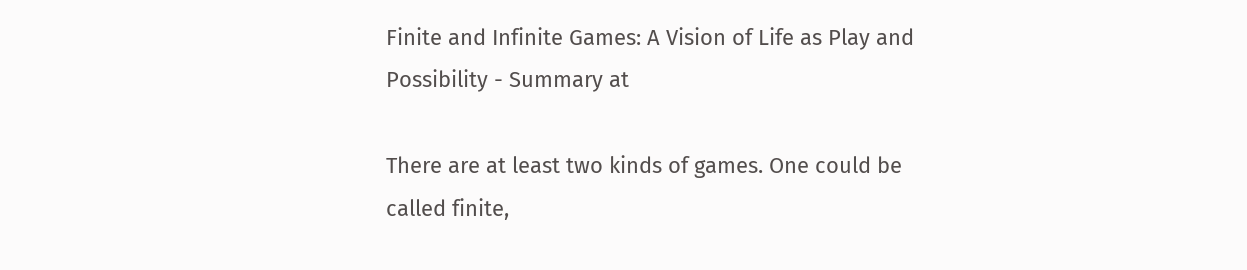Finite and Infinite Games: A Vision of Life as Play and Possibility - Summary at

There are at least two kinds of games. One could be called finite,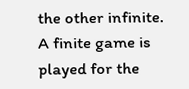the other infinite. A finite game is played for the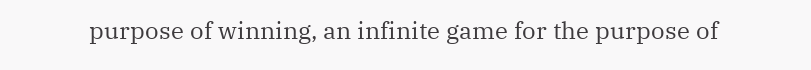purpose of winning, an infinite game for the purpose of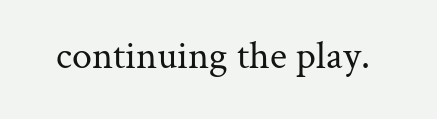continuing the play.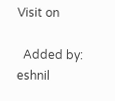Visit on

  Added by: eshnil